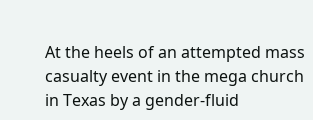At the heels of an attempted mass casualty event in the mega church in Texas by a gender-fluid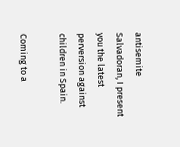antisemite Salvadoran, I present you the latest perversion against children in Spain.

Coming to a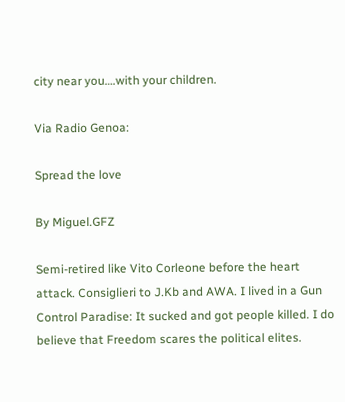city near you….with your children.

Via Radio Genoa:

Spread the love

By Miguel.GFZ

Semi-retired like Vito Corleone before the heart attack. Consiglieri to J.Kb and AWA. I lived in a Gun Control Paradise: It sucked and got people killed. I do believe that Freedom scares the political elites.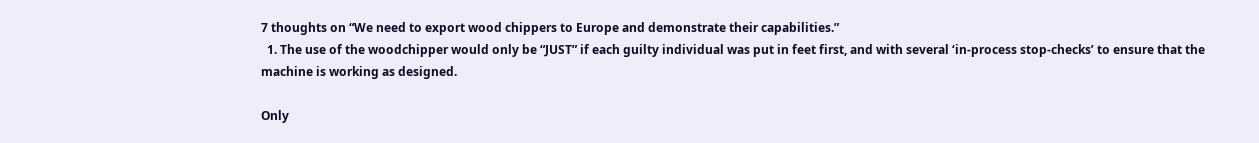7 thoughts on “We need to export wood chippers to Europe and demonstrate their capabilities.”
  1. The use of the woodchipper would only be “JUST” if each guilty individual was put in feet first, and with several ‘in-process stop-checks’ to ensure that the machine is working as designed.

Only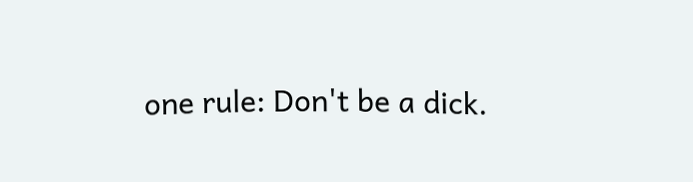one rule: Don't be a dick.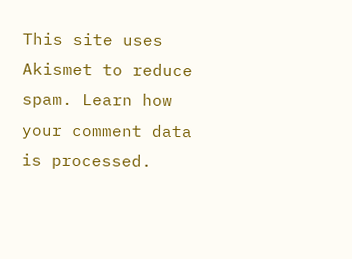This site uses Akismet to reduce spam. Learn how your comment data is processed.